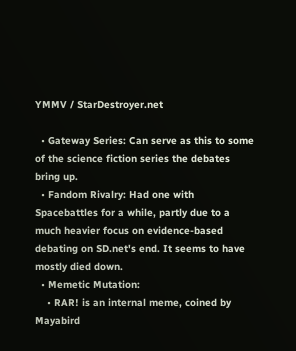YMMV / StarDestroyer.net

  • Gateway Series: Can serve as this to some of the science fiction series the debates bring up.
  • Fandom Rivalry: Had one with Spacebattles for a while, partly due to a much heavier focus on evidence-based debating on SD.net's end. It seems to have mostly died down.
  • Memetic Mutation:
    • RAR! is an internal meme, coined by Mayabird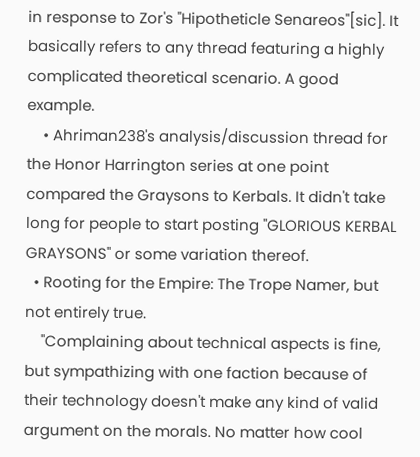in response to Zor's "Hipotheticle Senareos"[sic]. It basically refers to any thread featuring a highly complicated theoretical scenario. A good example.
    • Ahriman238's analysis/discussion thread for the Honor Harrington series at one point compared the Graysons to Kerbals. It didn't take long for people to start posting "GLORIOUS KERBAL GRAYSONS" or some variation thereof.
  • Rooting for the Empire: The Trope Namer, but not entirely true.
    "Complaining about technical aspects is fine, but sympathizing with one faction because of their technology doesn't make any kind of valid argument on the morals. No matter how cool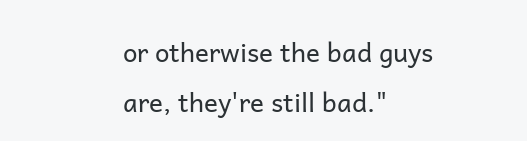or otherwise the bad guys are, they're still bad."